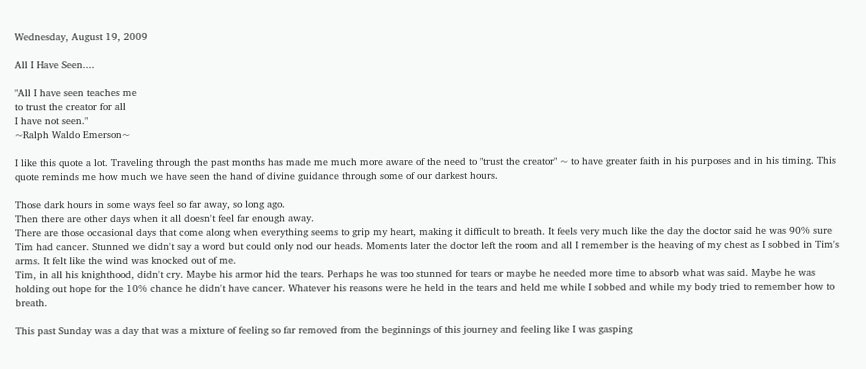Wednesday, August 19, 2009

All I Have Seen....

"All I have seen teaches me
to trust the creator for all
I have not seen."
~Ralph Waldo Emerson~

I like this quote a lot. Traveling through the past months has made me much more aware of the need to "trust the creator" ~ to have greater faith in his purposes and in his timing. This quote reminds me how much we have seen the hand of divine guidance through some of our darkest hours.

Those dark hours in some ways feel so far away, so long ago.
Then there are other days when it all doesn't feel far enough away.
There are those occasional days that come along when everything seems to grip my heart, making it difficult to breath. It feels very much like the day the doctor said he was 90% sure Tim had cancer. Stunned we didn't say a word but could only nod our heads. Moments later the doctor left the room and all I remember is the heaving of my chest as I sobbed in Tim's arms. It felt like the wind was knocked out of me.
Tim, in all his knighthood, didn't cry. Maybe his armor hid the tears. Perhaps he was too stunned for tears or maybe he needed more time to absorb what was said. Maybe he was holding out hope for the 10% chance he didn't have cancer. Whatever his reasons were he held in the tears and held me while I sobbed and while my body tried to remember how to breath.

This past Sunday was a day that was a mixture of feeling so far removed from the beginnings of this journey and feeling like I was gasping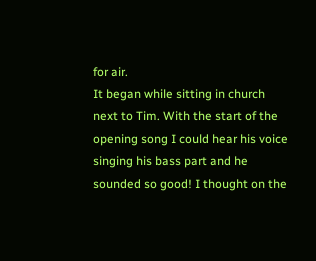for air.
It began while sitting in church next to Tim. With the start of the opening song I could hear his voice singing his bass part and he sounded so good! I thought on the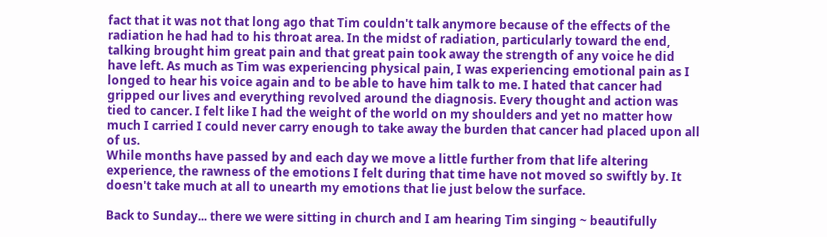fact that it was not that long ago that Tim couldn't talk anymore because of the effects of the radiation he had had to his throat area. In the midst of radiation, particularly toward the end, talking brought him great pain and that great pain took away the strength of any voice he did have left. As much as Tim was experiencing physical pain, I was experiencing emotional pain as I longed to hear his voice again and to be able to have him talk to me. I hated that cancer had gripped our lives and everything revolved around the diagnosis. Every thought and action was tied to cancer. I felt like I had the weight of the world on my shoulders and yet no matter how much I carried I could never carry enough to take away the burden that cancer had placed upon all of us.
While months have passed by and each day we move a little further from that life altering experience, the rawness of the emotions I felt during that time have not moved so swiftly by. It doesn't take much at all to unearth my emotions that lie just below the surface.

Back to Sunday... there we were sitting in church and I am hearing Tim singing ~ beautifully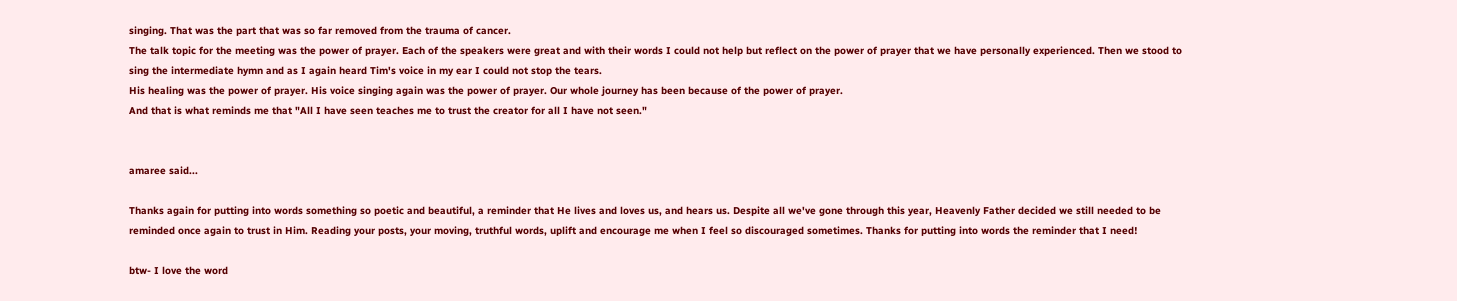singing. That was the part that was so far removed from the trauma of cancer.
The talk topic for the meeting was the power of prayer. Each of the speakers were great and with their words I could not help but reflect on the power of prayer that we have personally experienced. Then we stood to sing the intermediate hymn and as I again heard Tim's voice in my ear I could not stop the tears.
His healing was the power of prayer. His voice singing again was the power of prayer. Our whole journey has been because of the power of prayer.
And that is what reminds me that "All I have seen teaches me to trust the creator for all I have not seen."


amaree said...

Thanks again for putting into words something so poetic and beautiful, a reminder that He lives and loves us, and hears us. Despite all we've gone through this year, Heavenly Father decided we still needed to be reminded once again to trust in Him. Reading your posts, your moving, truthful words, uplift and encourage me when I feel so discouraged sometimes. Thanks for putting into words the reminder that I need!

btw- I love the word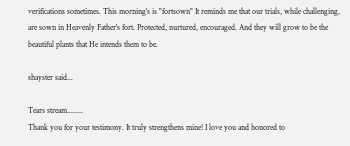verifications sometimes. This morning's is "fortsown" It reminds me that our trials, while challenging, are sown in Heavenly Father's fort. Protected, nurtured, encouraged. And they will grow to be the beautiful plants that He intends them to be.

shayster said...

Tears stream........
Thank you for your testimony. It truly strengthens mine! I love you and honored to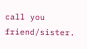call you friend/sister.